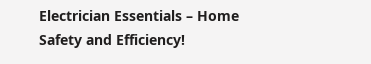Electrician Essentials – Home Safety and Efficiency!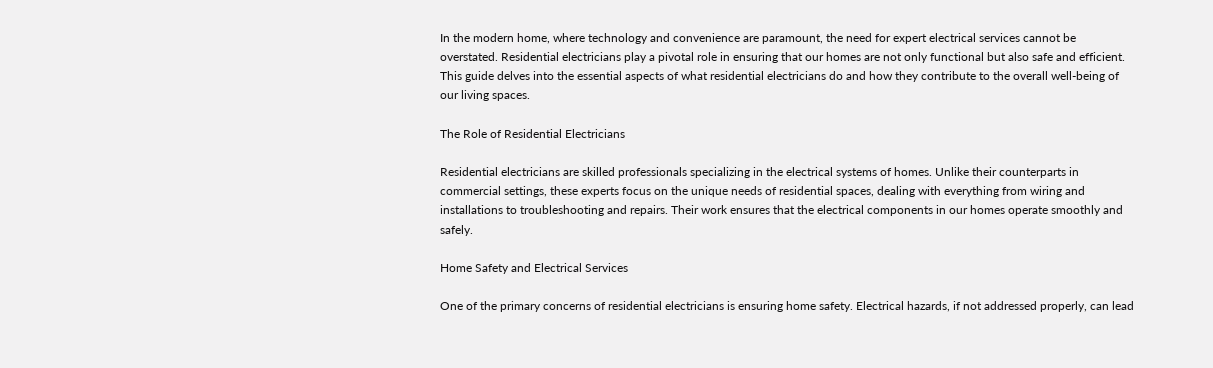In the modern home, where technology and convenience are paramount, the need for expert electrical services cannot be overstated. Residential electricians play a pivotal role in ensuring that our homes are not only functional but also safe and efficient. This guide delves into the essential aspects of what residential electricians do and how they contribute to the overall well-being of our living spaces.

The Role of Residential Electricians

Residential electricians are skilled professionals specializing in the electrical systems of homes. Unlike their counterparts in commercial settings, these experts focus on the unique needs of residential spaces, dealing with everything from wiring and installations to troubleshooting and repairs. Their work ensures that the electrical components in our homes operate smoothly and safely.

Home Safety and Electrical Services

One of the primary concerns of residential electricians is ensuring home safety. Electrical hazards, if not addressed properly, can lead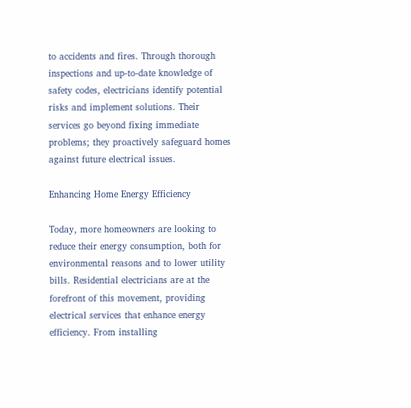to accidents and fires. Through thorough inspections and up-to-date knowledge of safety codes, electricians identify potential risks and implement solutions. Their services go beyond fixing immediate problems; they proactively safeguard homes against future electrical issues.

Enhancing Home Energy Efficiency

Today, more homeowners are looking to reduce their energy consumption, both for environmental reasons and to lower utility bills. Residential electricians are at the forefront of this movement, providing electrical services that enhance energy efficiency. From installing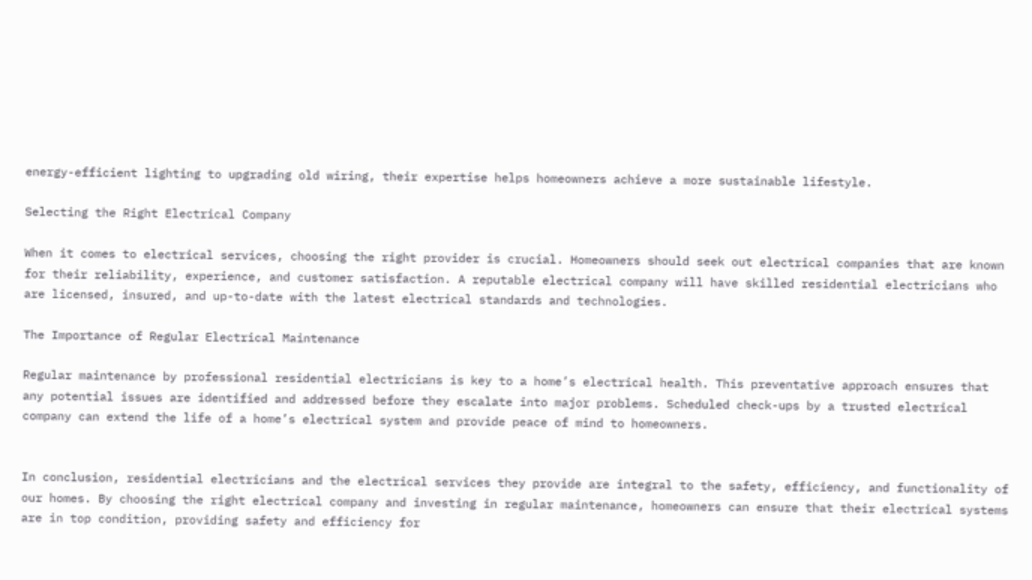energy-efficient lighting to upgrading old wiring, their expertise helps homeowners achieve a more sustainable lifestyle.

Selecting the Right Electrical Company

When it comes to electrical services, choosing the right provider is crucial. Homeowners should seek out electrical companies that are known for their reliability, experience, and customer satisfaction. A reputable electrical company will have skilled residential electricians who are licensed, insured, and up-to-date with the latest electrical standards and technologies.

The Importance of Regular Electrical Maintenance

Regular maintenance by professional residential electricians is key to a home’s electrical health. This preventative approach ensures that any potential issues are identified and addressed before they escalate into major problems. Scheduled check-ups by a trusted electrical company can extend the life of a home’s electrical system and provide peace of mind to homeowners.


In conclusion, residential electricians and the electrical services they provide are integral to the safety, efficiency, and functionality of our homes. By choosing the right electrical company and investing in regular maintenance, homeowners can ensure that their electrical systems are in top condition, providing safety and efficiency for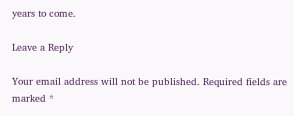years to come.

Leave a Reply

Your email address will not be published. Required fields are marked *